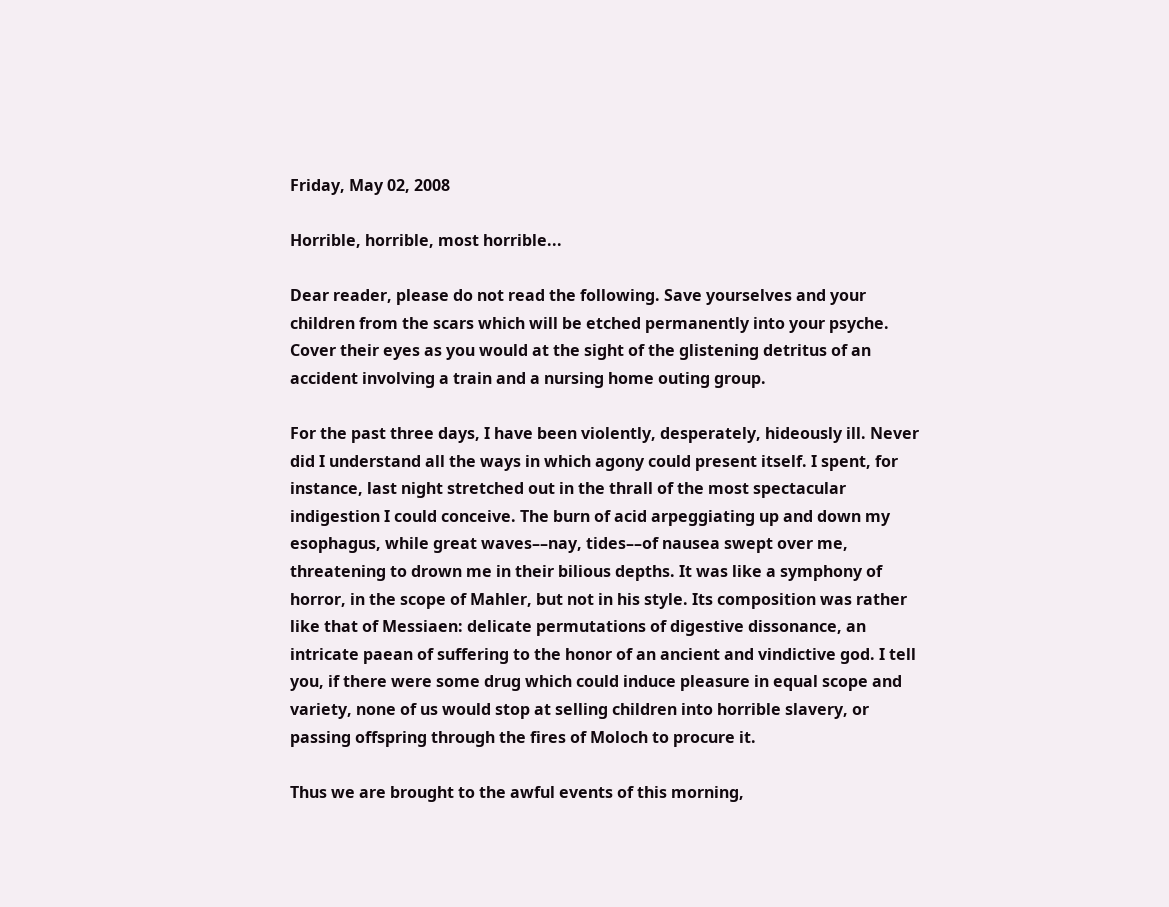Friday, May 02, 2008

Horrible, horrible, most horrible...

Dear reader, please do not read the following. Save yourselves and your children from the scars which will be etched permanently into your psyche. Cover their eyes as you would at the sight of the glistening detritus of an accident involving a train and a nursing home outing group.

For the past three days, I have been violently, desperately, hideously ill. Never did I understand all the ways in which agony could present itself. I spent, for instance, last night stretched out in the thrall of the most spectacular indigestion I could conceive. The burn of acid arpeggiating up and down my esophagus, while great waves––nay, tides––of nausea swept over me, threatening to drown me in their bilious depths. It was like a symphony of horror, in the scope of Mahler, but not in his style. Its composition was rather like that of Messiaen: delicate permutations of digestive dissonance, an intricate paean of suffering to the honor of an ancient and vindictive god. I tell you, if there were some drug which could induce pleasure in equal scope and variety, none of us would stop at selling children into horrible slavery, or passing offspring through the fires of Moloch to procure it.

Thus we are brought to the awful events of this morning,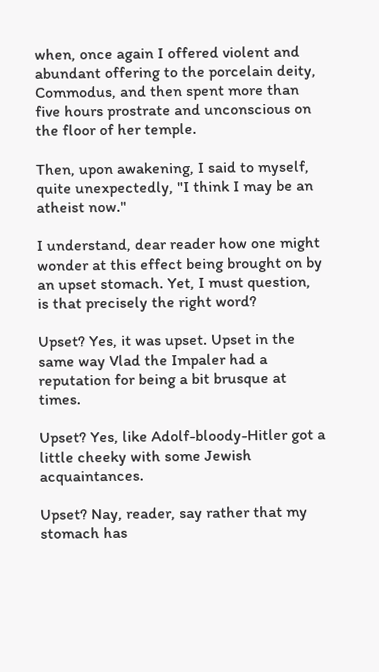when, once again I offered violent and abundant offering to the porcelain deity, Commodus, and then spent more than five hours prostrate and unconscious on the floor of her temple.

Then, upon awakening, I said to myself, quite unexpectedly, "I think I may be an atheist now."

I understand, dear reader how one might wonder at this effect being brought on by an upset stomach. Yet, I must question, is that precisely the right word?

Upset? Yes, it was upset. Upset in the same way Vlad the Impaler had a reputation for being a bit brusque at times.

Upset? Yes, like Adolf-bloody-Hitler got a little cheeky with some Jewish acquaintances.

Upset? Nay, reader, say rather that my stomach has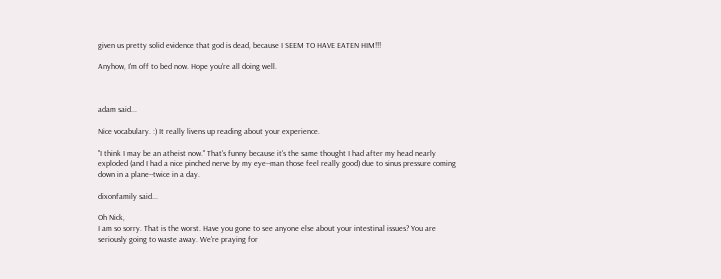given us pretty solid evidence that god is dead, because I SEEM TO HAVE EATEN HIM!!!

Anyhow, I'm off to bed now. Hope you're all doing well.



adam said...

Nice vocabulary. :) It really livens up reading about your experience.

"I think I may be an atheist now." That's funny because it's the same thought I had after my head nearly exploded (and I had a nice pinched nerve by my eye--man those feel really good) due to sinus pressure coming down in a plane--twice in a day.

dixonfamily said...

Oh Nick,
I am so sorry. That is the worst. Have you gone to see anyone else about your intestinal issues? You are seriously going to waste away. We're praying for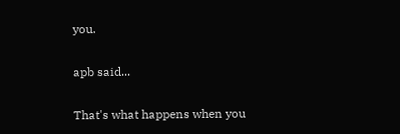you.

apb said...

That's what happens when you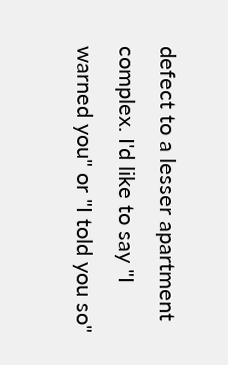defect to a lesser apartment complex. I'd like to say "I warned you" or "I told you so"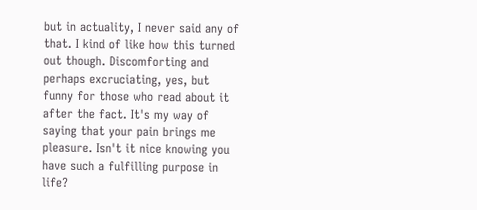but in actuality, I never said any of that. I kind of like how this turned out though. Discomforting and perhaps excruciating, yes, but funny for those who read about it after the fact. It's my way of saying that your pain brings me pleasure. Isn't it nice knowing you have such a fulfilling purpose in life?